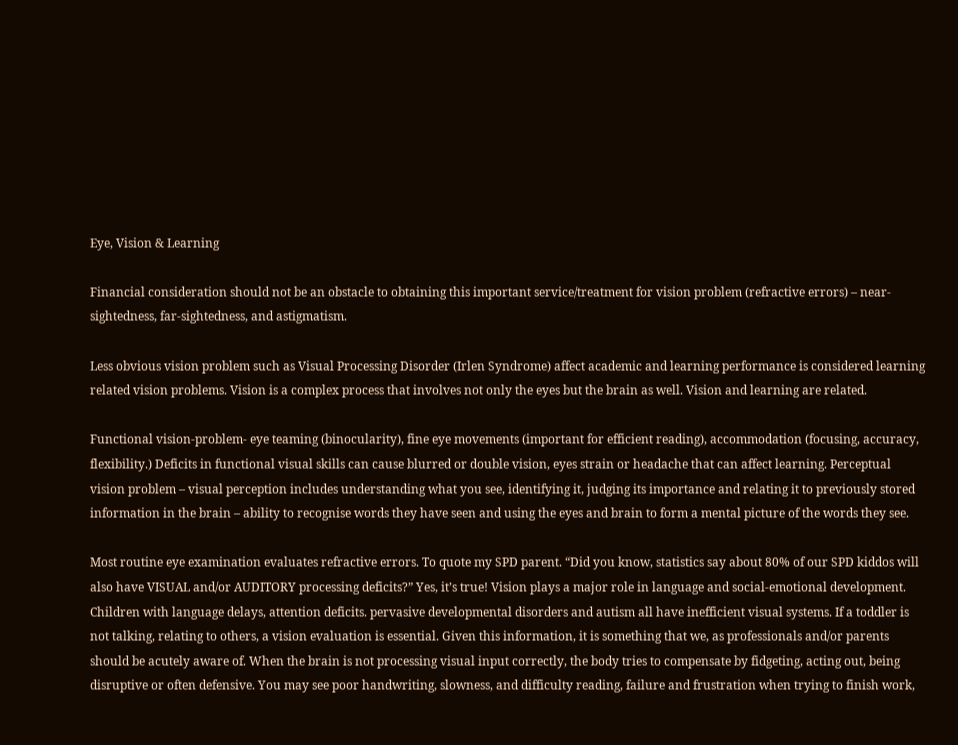Eye, Vision & Learning

Financial consideration should not be an obstacle to obtaining this important service/treatment for vision problem (refractive errors) – near-sightedness, far-sightedness, and astigmatism.

Less obvious vision problem such as Visual Processing Disorder (Irlen Syndrome) affect academic and learning performance is considered learning related vision problems. Vision is a complex process that involves not only the eyes but the brain as well. Vision and learning are related.

Functional vision-problem- eye teaming (binocularity), fine eye movements (important for efficient reading), accommodation (focusing, accuracy, flexibility.) Deficits in functional visual skills can cause blurred or double vision, eyes strain or headache that can affect learning. Perceptual vision problem – visual perception includes understanding what you see, identifying it, judging its importance and relating it to previously stored information in the brain – ability to recognise words they have seen and using the eyes and brain to form a mental picture of the words they see.

Most routine eye examination evaluates refractive errors. To quote my SPD parent. “Did you know, statistics say about 80% of our SPD kiddos will also have VISUAL and/or AUDITORY processing deficits?” Yes, it’s true! Vision plays a major role in language and social-emotional development. Children with language delays, attention deficits. pervasive developmental disorders and autism all have inefficient visual systems. If a toddler is not talking, relating to others, a vision evaluation is essential. Given this information, it is something that we, as professionals and/or parents should be acutely aware of. When the brain is not processing visual input correctly, the body tries to compensate by fidgeting, acting out, being disruptive or often defensive. You may see poor handwriting, slowness, and difficulty reading, failure and frustration when trying to finish work,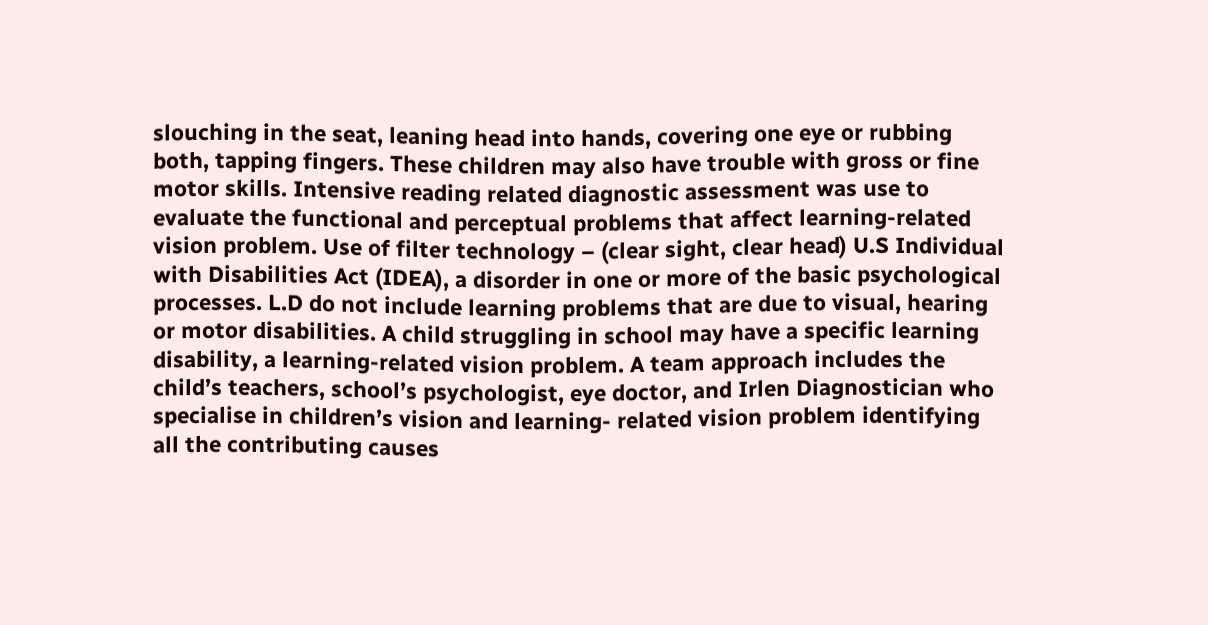slouching in the seat, leaning head into hands, covering one eye or rubbing both, tapping fingers. These children may also have trouble with gross or fine motor skills. Intensive reading related diagnostic assessment was use to evaluate the functional and perceptual problems that affect learning-related vision problem. Use of filter technology – (clear sight, clear head) U.S Individual with Disabilities Act (IDEA), a disorder in one or more of the basic psychological processes. L.D do not include learning problems that are due to visual, hearing or motor disabilities. A child struggling in school may have a specific learning disability, a learning-related vision problem. A team approach includes the child’s teachers, school’s psychologist, eye doctor, and Irlen Diagnostician who specialise in children’s vision and learning- related vision problem identifying all the contributing causes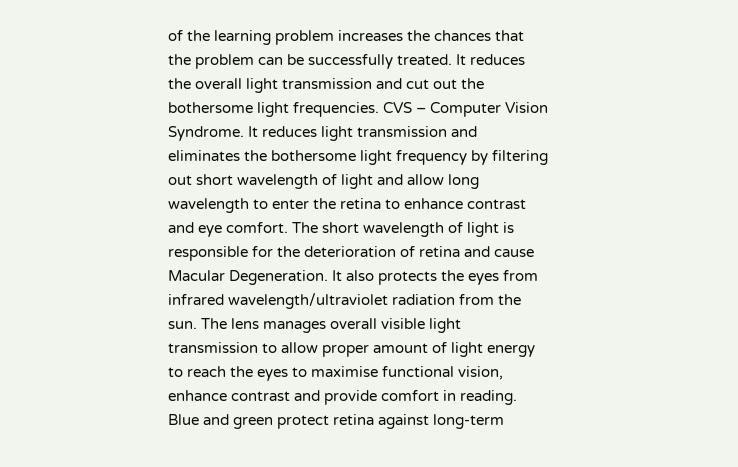of the learning problem increases the chances that the problem can be successfully treated. It reduces the overall light transmission and cut out the bothersome light frequencies. CVS – Computer Vision Syndrome. It reduces light transmission and eliminates the bothersome light frequency by filtering out short wavelength of light and allow long wavelength to enter the retina to enhance contrast and eye comfort. The short wavelength of light is responsible for the deterioration of retina and cause Macular Degeneration. It also protects the eyes from infrared wavelength/ultraviolet radiation from the sun. The lens manages overall visible light transmission to allow proper amount of light energy to reach the eyes to maximise functional vision, enhance contrast and provide comfort in reading. Blue and green protect retina against long-term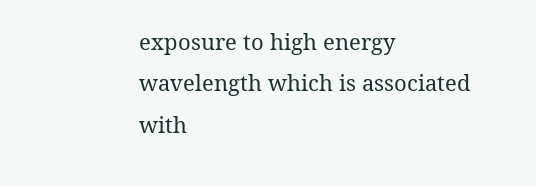exposure to high energy wavelength which is associated with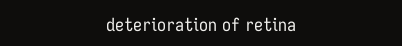deterioration of retina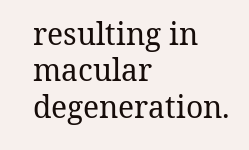resulting in macular degeneration.